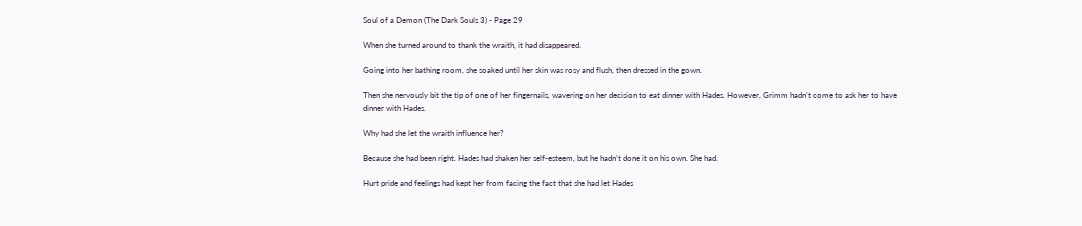Soul of a Demon (The Dark Souls 3) - Page 29

When she turned around to thank the wraith, it had disappeared.

Going into her bathing room, she soaked until her skin was rosy and flush, then dressed in the gown.

Then she nervously bit the tip of one of her fingernails, wavering on her decision to eat dinner with Hades. However, Grimm hadn’t come to ask her to have dinner with Hades.

Why had she let the wraith influence her?

Because she had been right. Hades had shaken her self-esteem, but he hadn’t done it on his own. She had.

Hurt pride and feelings had kept her from facing the fact that she had let Hades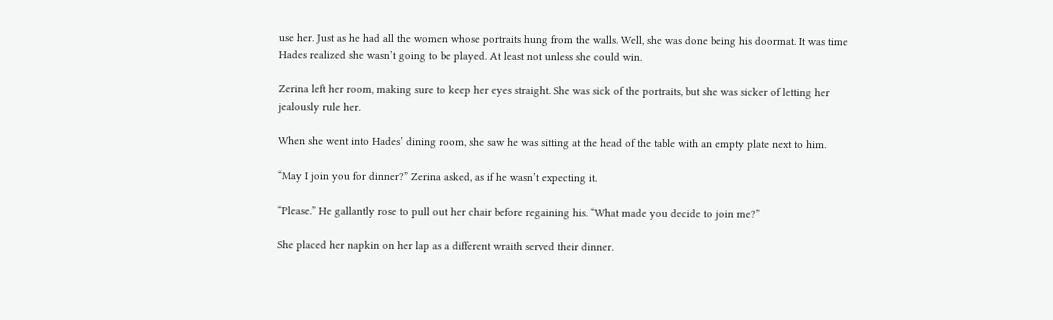use her. Just as he had all the women whose portraits hung from the walls. Well, she was done being his doormat. It was time Hades realized she wasn’t going to be played. At least not unless she could win.

Zerina left her room, making sure to keep her eyes straight. She was sick of the portraits, but she was sicker of letting her jealously rule her.

When she went into Hades’ dining room, she saw he was sitting at the head of the table with an empty plate next to him.

“May I join you for dinner?” Zerina asked, as if he wasn’t expecting it.

“Please.” He gallantly rose to pull out her chair before regaining his. “What made you decide to join me?”

She placed her napkin on her lap as a different wraith served their dinner.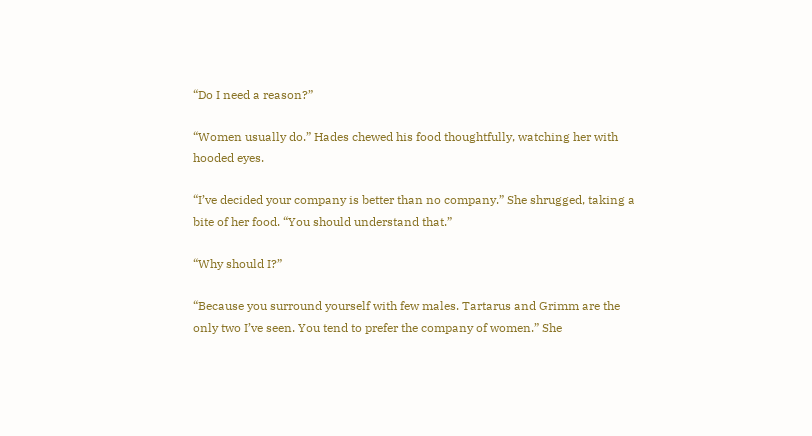“Do I need a reason?”

“Women usually do.” Hades chewed his food thoughtfully, watching her with hooded eyes.

“I’ve decided your company is better than no company.” She shrugged, taking a bite of her food. “You should understand that.”

“Why should I?”

“Because you surround yourself with few males. Tartarus and Grimm are the only two I’ve seen. You tend to prefer the company of women.” She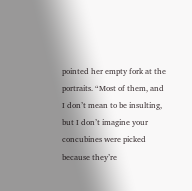pointed her empty fork at the portraits. “Most of them, and I don’t mean to be insulting, but I don’t imagine your concubines were picked because they’re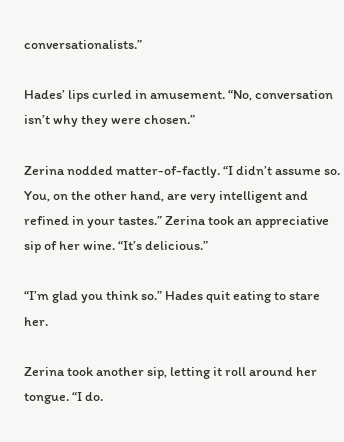conversationalists.”

Hades’ lips curled in amusement. “No, conversation isn’t why they were chosen.”

Zerina nodded matter-of-factly. “I didn’t assume so. You, on the other hand, are very intelligent and refined in your tastes.” Zerina took an appreciative sip of her wine. “It’s delicious.”

“I’m glad you think so.” Hades quit eating to stare her.

Zerina took another sip, letting it roll around her tongue. “I do.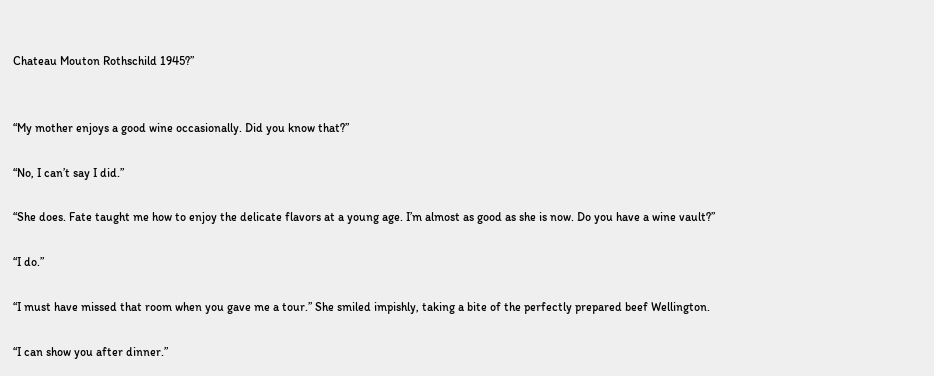Chateau Mouton Rothschild 1945?”


“My mother enjoys a good wine occasionally. Did you know that?”

“No, I can’t say I did.”

“She does. Fate taught me how to enjoy the delicate flavors at a young age. I’m almost as good as she is now. Do you have a wine vault?”

“I do.”

“I must have missed that room when you gave me a tour.” She smiled impishly, taking a bite of the perfectly prepared beef Wellington.

“I can show you after dinner.”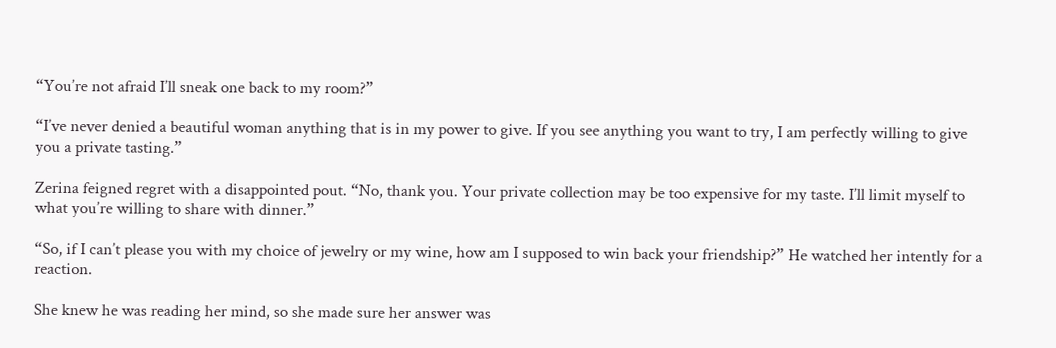“You’re not afraid I’ll sneak one back to my room?”

“I’ve never denied a beautiful woman anything that is in my power to give. If you see anything you want to try, I am perfectly willing to give you a private tasting.”

Zerina feigned regret with a disappointed pout. “No, thank you. Your private collection may be too expensive for my taste. I’ll limit myself to what you’re willing to share with dinner.”

“So, if I can’t please you with my choice of jewelry or my wine, how am I supposed to win back your friendship?” He watched her intently for a reaction.

She knew he was reading her mind, so she made sure her answer was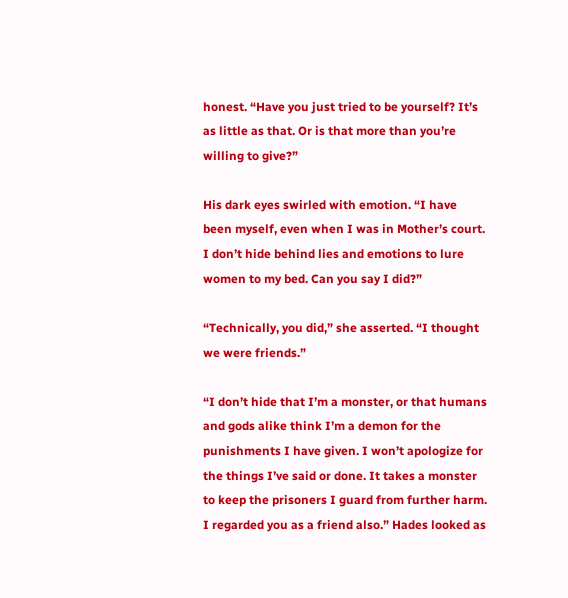honest. “Have you just tried to be yourself? It’s as little as that. Or is that more than you’re willing to give?”

His dark eyes swirled with emotion. “I have been myself, even when I was in Mother’s court. I don’t hide behind lies and emotions to lure women to my bed. Can you say I did?”

“Technically, you did,” she asserted. “I thought we were friends.”

“I don’t hide that I’m a monster, or that humans and gods alike think I’m a demon for the punishments I have given. I won’t apologize for the things I’ve said or done. It takes a monster to keep the prisoners I guard from further harm. I regarded you as a friend also.” Hades looked as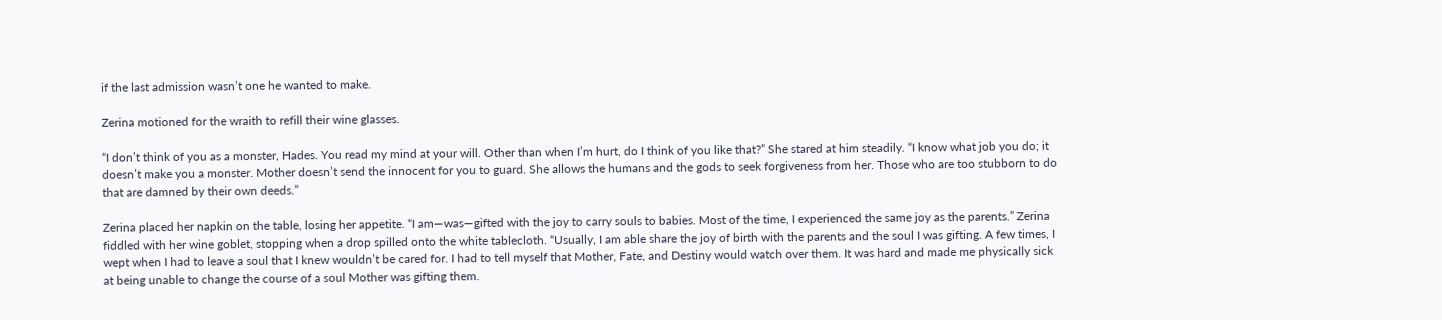if the last admission wasn’t one he wanted to make.

Zerina motioned for the wraith to refill their wine glasses.

“I don’t think of you as a monster, Hades. You read my mind at your will. Other than when I’m hurt, do I think of you like that?” She stared at him steadily. “I know what job you do; it doesn’t make you a monster. Mother doesn’t send the innocent for you to guard. She allows the humans and the gods to seek forgiveness from her. Those who are too stubborn to do that are damned by their own deeds.”

Zerina placed her napkin on the table, losing her appetite. “I am—was—gifted with the joy to carry souls to babies. Most of the time, I experienced the same joy as the parents.” Zerina fiddled with her wine goblet, stopping when a drop spilled onto the white tablecloth. “Usually, I am able share the joy of birth with the parents and the soul I was gifting. A few times, I wept when I had to leave a soul that I knew wouldn’t be cared for. I had to tell myself that Mother, Fate, and Destiny would watch over them. It was hard and made me physically sick at being unable to change the course of a soul Mother was gifting them.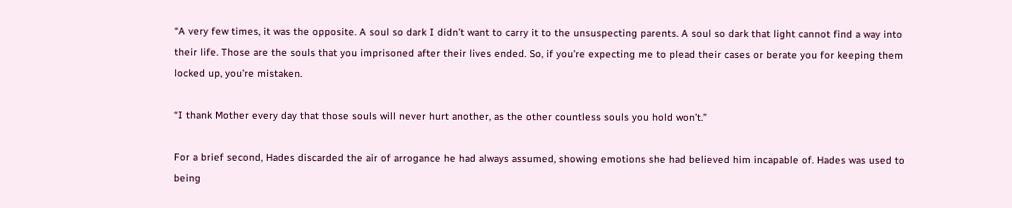“A very few times, it was the opposite. A soul so dark I didn’t want to carry it to the unsuspecting parents. A soul so dark that light cannot find a way into their life. Those are the souls that you imprisoned after their lives ended. So, if you’re expecting me to plead their cases or berate you for keeping them locked up, you’re mistaken.

“I thank Mother every day that those souls will never hurt another, as the other countless souls you hold won’t.”

For a brief second, Hades discarded the air of arrogance he had always assumed, showing emotions she had believed him incapable of. Hades was used to being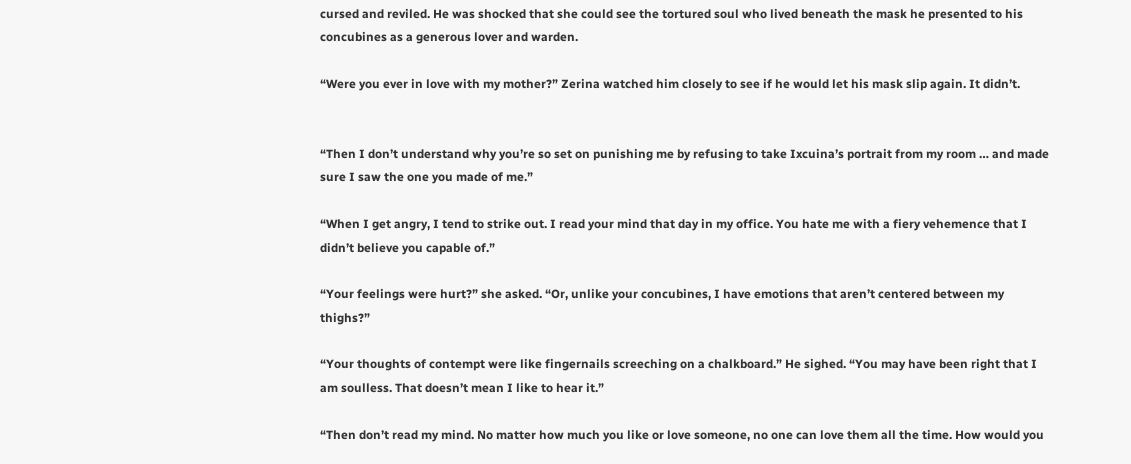cursed and reviled. He was shocked that she could see the tortured soul who lived beneath the mask he presented to his concubines as a generous lover and warden.

“Were you ever in love with my mother?” Zerina watched him closely to see if he would let his mask slip again. It didn’t.


“Then I don’t understand why you’re so set on punishing me by refusing to take Ixcuina’s portrait from my room … and made sure I saw the one you made of me.”

“When I get angry, I tend to strike out. I read your mind that day in my office. You hate me with a fiery vehemence that I didn’t believe you capable of.”

“Your feelings were hurt?” she asked. “Or, unlike your concubines, I have emotions that aren’t centered between my thighs?”

“Your thoughts of contempt were like fingernails screeching on a chalkboard.” He sighed. “You may have been right that I am soulless. That doesn’t mean I like to hear it.”

“Then don’t read my mind. No matter how much you like or love someone, no one can love them all the time. How would you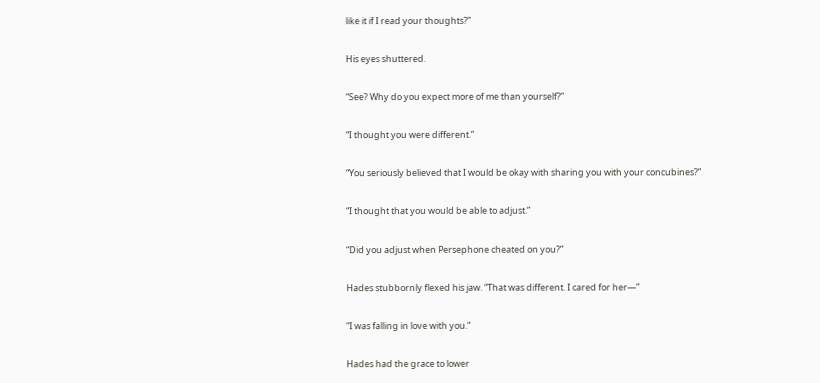like it if I read your thoughts?”

His eyes shuttered.

“See? Why do you expect more of me than yourself?”

“I thought you were different.”

“You seriously believed that I would be okay with sharing you with your concubines?”

“I thought that you would be able to adjust.”

“Did you adjust when Persephone cheated on you?”

Hades stubbornly flexed his jaw. “That was different. I cared for her—”

“I was falling in love with you.”

Hades had the grace to lower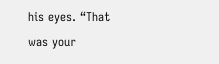his eyes. “That was your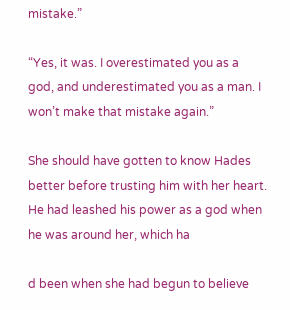mistake.”

“Yes, it was. I overestimated you as a god, and underestimated you as a man. I won’t make that mistake again.”

She should have gotten to know Hades better before trusting him with her heart. He had leashed his power as a god when he was around her, which ha

d been when she had begun to believe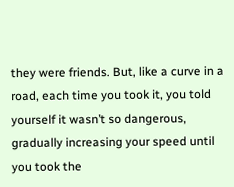they were friends. But, like a curve in a road, each time you took it, you told yourself it wasn’t so dangerous, gradually increasing your speed until you took the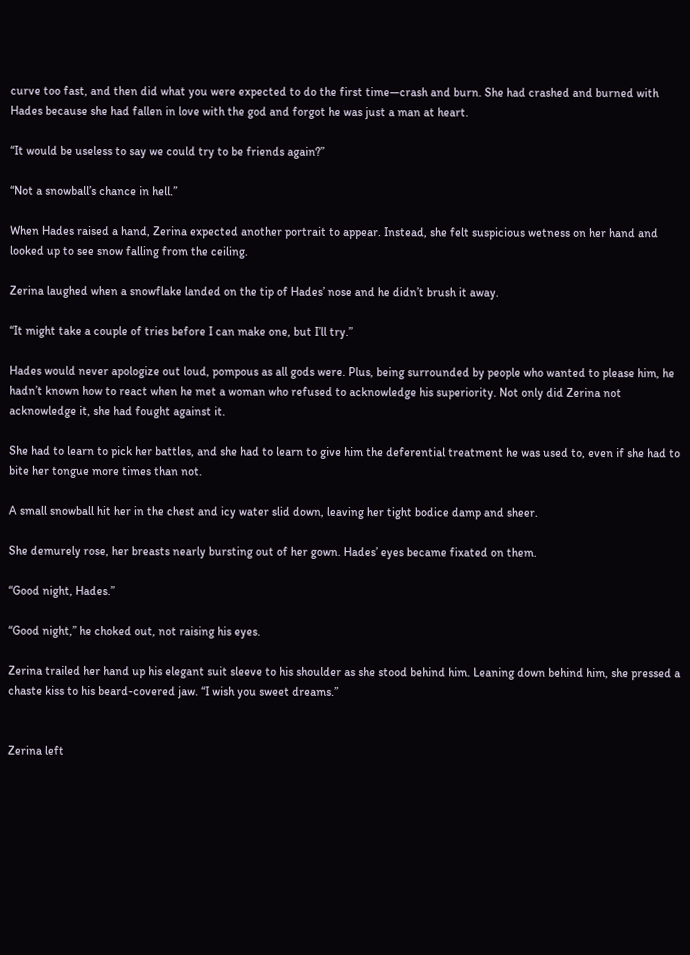curve too fast, and then did what you were expected to do the first time—crash and burn. She had crashed and burned with Hades because she had fallen in love with the god and forgot he was just a man at heart.

“It would be useless to say we could try to be friends again?”

“Not a snowball’s chance in hell.”

When Hades raised a hand, Zerina expected another portrait to appear. Instead, she felt suspicious wetness on her hand and looked up to see snow falling from the ceiling.

Zerina laughed when a snowflake landed on the tip of Hades’ nose and he didn’t brush it away.

“It might take a couple of tries before I can make one, but I’ll try.”

Hades would never apologize out loud, pompous as all gods were. Plus, being surrounded by people who wanted to please him, he hadn’t known how to react when he met a woman who refused to acknowledge his superiority. Not only did Zerina not acknowledge it, she had fought against it.

She had to learn to pick her battles, and she had to learn to give him the deferential treatment he was used to, even if she had to bite her tongue more times than not.

A small snowball hit her in the chest and icy water slid down, leaving her tight bodice damp and sheer.

She demurely rose, her breasts nearly bursting out of her gown. Hades’ eyes became fixated on them.

“Good night, Hades.”

“Good night,” he choked out, not raising his eyes.

Zerina trailed her hand up his elegant suit sleeve to his shoulder as she stood behind him. Leaning down behind him, she pressed a chaste kiss to his beard-covered jaw. “I wish you sweet dreams.”


Zerina left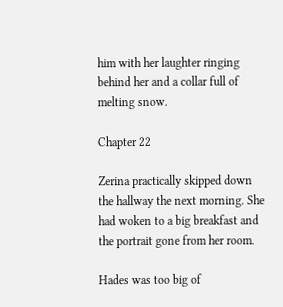him with her laughter ringing behind her and a collar full of melting snow.

Chapter 22

Zerina practically skipped down the hallway the next morning. She had woken to a big breakfast and the portrait gone from her room.

Hades was too big of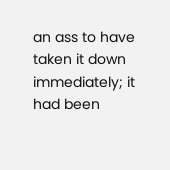an ass to have taken it down immediately; it had been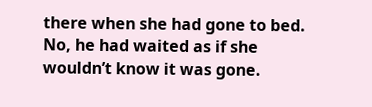there when she had gone to bed. No, he had waited as if she wouldn’t know it was gone.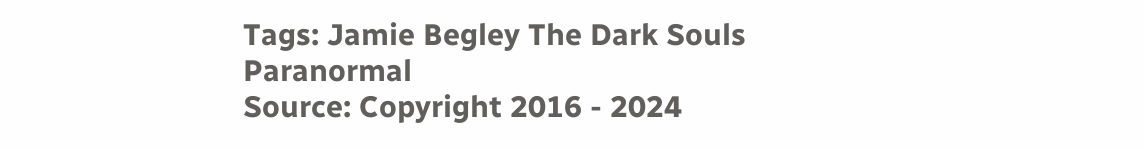Tags: Jamie Begley The Dark Souls Paranormal
Source: Copyright 2016 - 2024